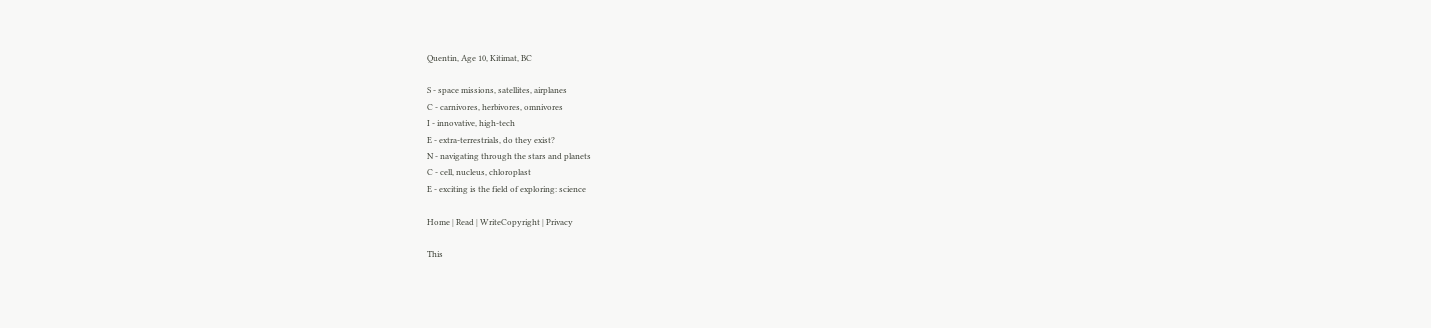Quentin, Age 10, Kitimat, BC

S - space missions, satellites, airplanes
C - carnivores, herbivores, omnivores
I - innovative, high-tech
E - extra-terrestrials, do they exist?
N - navigating through the stars and planets
C - cell, nucleus, chloroplast
E - exciting is the field of exploring: science

Home | Read | WriteCopyright | Privacy

This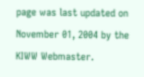page was last updated on November 01, 2004 by the KIWW Webmaster.